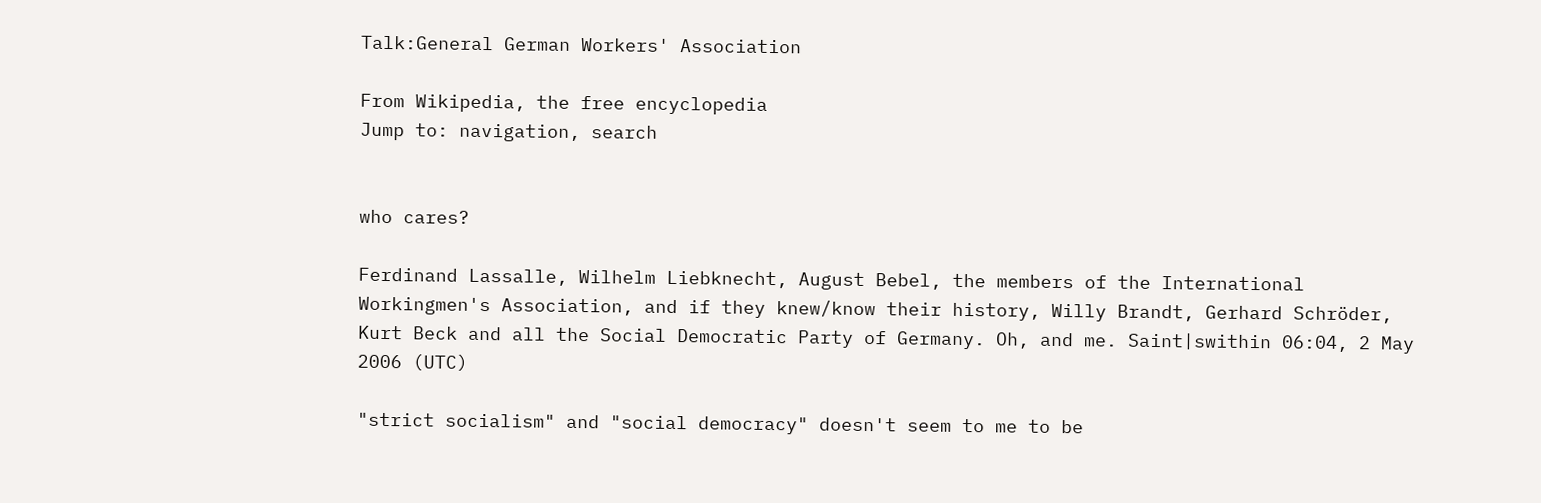Talk:General German Workers' Association

From Wikipedia, the free encyclopedia
Jump to: navigation, search


who cares?

Ferdinand Lassalle, Wilhelm Liebknecht, August Bebel, the members of the International Workingmen's Association, and if they knew/know their history, Willy Brandt, Gerhard Schröder, Kurt Beck and all the Social Democratic Party of Germany. Oh, and me. Saint|swithin 06:04, 2 May 2006 (UTC)

"strict socialism" and "social democracy" doesn't seem to me to be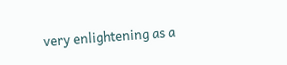very enlightening as a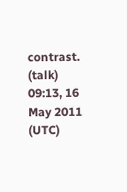contrast. (talk) 09:13, 16 May 2011 (UTC)